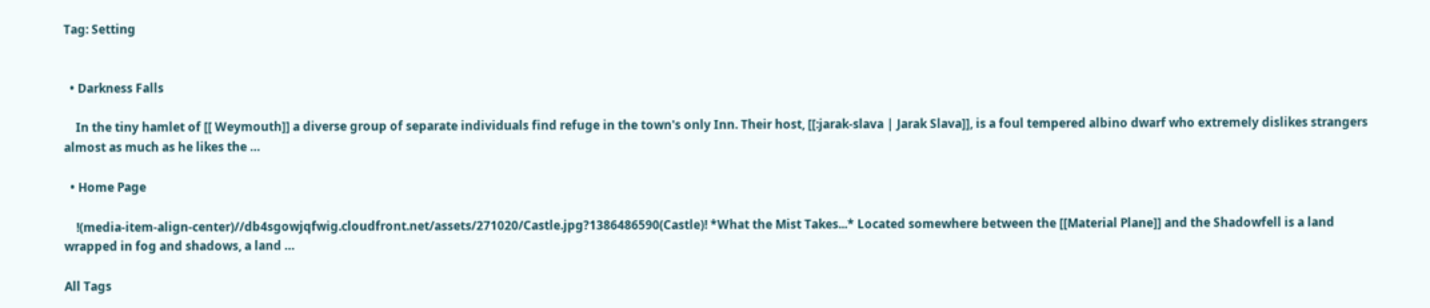Tag: Setting


  • Darkness Falls

    In the tiny hamlet of [[ Weymouth]] a diverse group of separate individuals find refuge in the town's only Inn. Their host, [[:jarak-slava | Jarak Slava]], is a foul tempered albino dwarf who extremely dislikes strangers almost as much as he likes the …

  • Home Page

    !(media-item-align-center)//db4sgowjqfwig.cloudfront.net/assets/271020/Castle.jpg?1386486590(Castle)! *What the Mist Takes...* Located somewhere between the [[Material Plane]] and the Shadowfell is a land wrapped in fog and shadows, a land …

All Tags